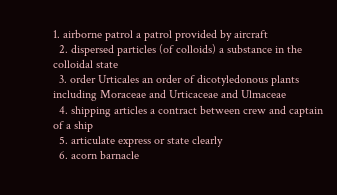1. airborne patrol a patrol provided by aircraft
  2. dispersed particles (of colloids) a substance in the colloidal state
  3. order Urticales an order of dicotyledonous plants including Moraceae and Urticaceae and Ulmaceae
  4. shipping articles a contract between crew and captain of a ship
  5. articulate express or state clearly
  6. acorn barnacle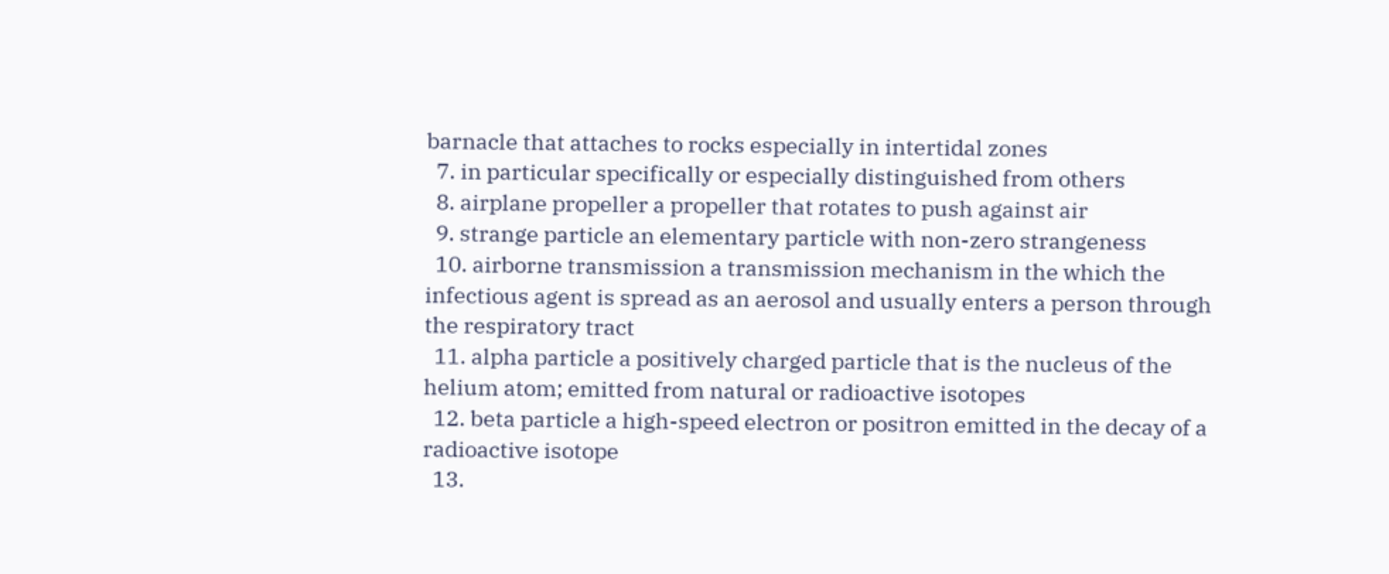barnacle that attaches to rocks especially in intertidal zones
  7. in particular specifically or especially distinguished from others
  8. airplane propeller a propeller that rotates to push against air
  9. strange particle an elementary particle with non-zero strangeness
  10. airborne transmission a transmission mechanism in the which the infectious agent is spread as an aerosol and usually enters a person through the respiratory tract
  11. alpha particle a positively charged particle that is the nucleus of the helium atom; emitted from natural or radioactive isotopes
  12. beta particle a high-speed electron or positron emitted in the decay of a radioactive isotope
  13.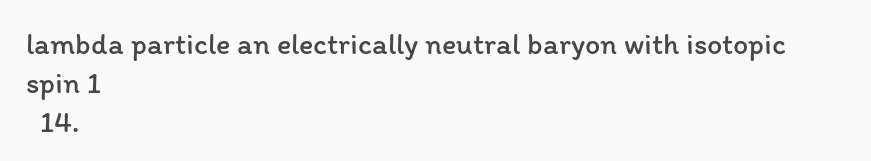lambda particle an electrically neutral baryon with isotopic spin 1
  14.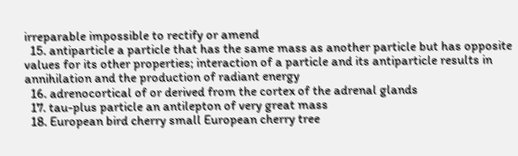irreparable impossible to rectify or amend
  15. antiparticle a particle that has the same mass as another particle but has opposite values for its other properties; interaction of a particle and its antiparticle results in annihilation and the production of radiant energy
  16. adrenocortical of or derived from the cortex of the adrenal glands
  17. tau-plus particle an antilepton of very great mass
  18. European bird cherry small European cherry tree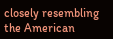closely resembling the American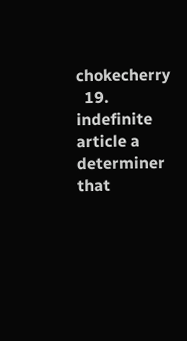chokecherry
  19. indefinite article a determiner that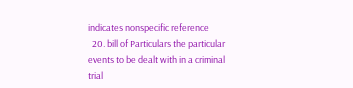indicates nonspecific reference
  20. bill of Particulars the particular events to be dealt with in a criminal trial